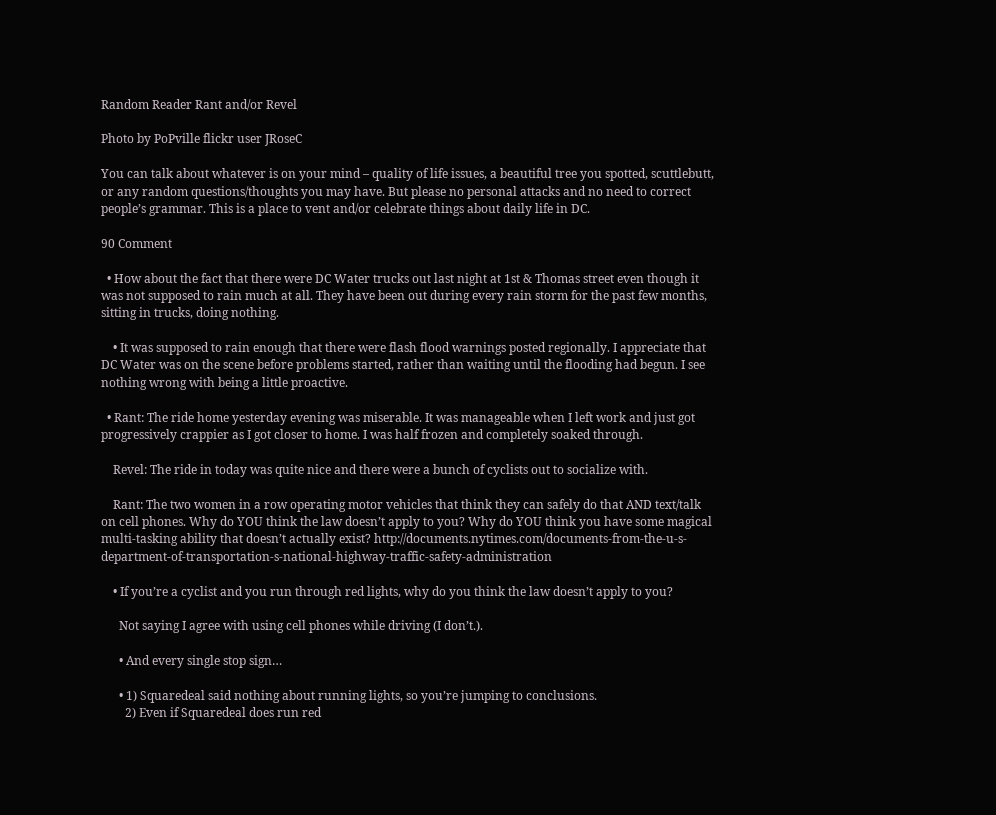Random Reader Rant and/or Revel

Photo by PoPville flickr user JRoseC

You can talk about whatever is on your mind – quality of life issues, a beautiful tree you spotted, scuttlebutt, or any random questions/thoughts you may have. But please no personal attacks and no need to correct people’s grammar. This is a place to vent and/or celebrate things about daily life in DC.

90 Comment

  • How about the fact that there were DC Water trucks out last night at 1st & Thomas street even though it was not supposed to rain much at all. They have been out during every rain storm for the past few months, sitting in trucks, doing nothing.

    • It was supposed to rain enough that there were flash flood warnings posted regionally. I appreciate that DC Water was on the scene before problems started, rather than waiting until the flooding had begun. I see nothing wrong with being a little proactive.

  • Rant: The ride home yesterday evening was miserable. It was manageable when I left work and just got progressively crappier as I got closer to home. I was half frozen and completely soaked through.

    Revel: The ride in today was quite nice and there were a bunch of cyclists out to socialize with.

    Rant: The two women in a row operating motor vehicles that think they can safely do that AND text/talk on cell phones. Why do YOU think the law doesn’t apply to you? Why do YOU think you have some magical multi-tasking ability that doesn’t actually exist? http://documents.nytimes.com/documents-from-the-u-s-department-of-transportation-s-national-highway-traffic-safety-administration

    • If you’re a cyclist and you run through red lights, why do you think the law doesn’t apply to you?

      Not saying I agree with using cell phones while driving (I don’t.).

      • And every single stop sign…

      • 1) Squaredeal said nothing about running lights, so you’re jumping to conclusions.
        2) Even if Squaredeal does run red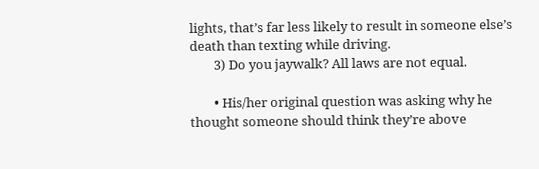lights, that’s far less likely to result in someone else’s death than texting while driving.
        3) Do you jaywalk? All laws are not equal.

        • His/her original question was asking why he thought someone should think they’re above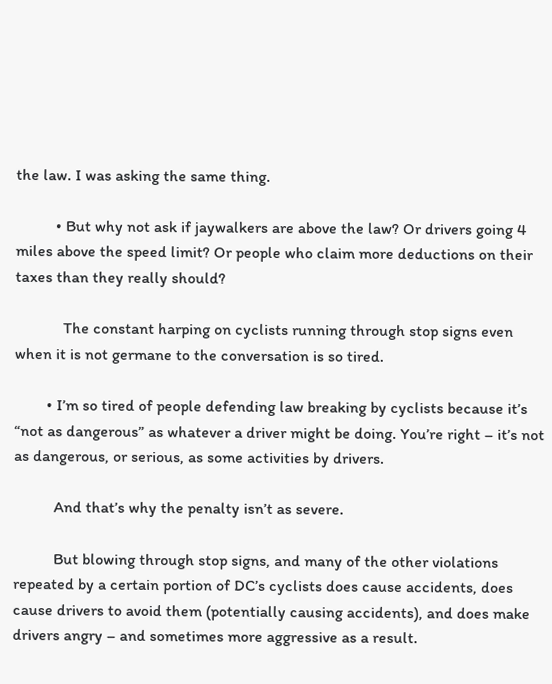the law. I was asking the same thing.

          • But why not ask if jaywalkers are above the law? Or drivers going 4 miles above the speed limit? Or people who claim more deductions on their taxes than they really should?

            The constant harping on cyclists running through stop signs even when it is not germane to the conversation is so tired.

        • I’m so tired of people defending law breaking by cyclists because it’s “not as dangerous” as whatever a driver might be doing. You’re right – it’s not as dangerous, or serious, as some activities by drivers.

          And that’s why the penalty isn’t as severe.

          But blowing through stop signs, and many of the other violations repeated by a certain portion of DC’s cyclists does cause accidents, does cause drivers to avoid them (potentially causing accidents), and does make drivers angry – and sometimes more aggressive as a result.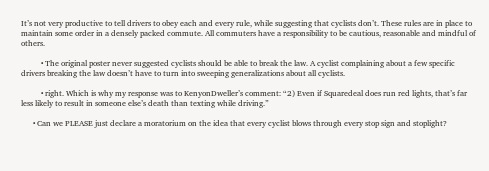It’s not very productive to tell drivers to obey each and every rule, while suggesting that cyclists don’t. These rules are in place to maintain some order in a densely packed commute. All commuters have a responsibility to be cautious, reasonable and mindful of others.

          • The original poster never suggested cyclists should be able to break the law. A cyclist complaining about a few specific drivers breaking the law doesn’t have to turn into sweeping generalizations about all cyclists.

          • right. Which is why my response was to KenyonDweller’s comment: “2) Even if Squaredeal does run red lights, that’s far less likely to result in someone else’s death than texting while driving.”

      • Can we PLEASE just declare a moratorium on the idea that every cyclist blows through every stop sign and stoplight?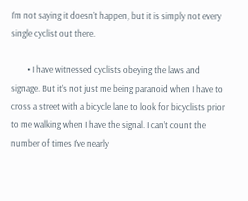I’m not saying it doesn’t happen, but it is simply not every single cyclist out there.

        • I have witnessed cyclists obeying the laws and signage. But it’s not just me being paranoid when I have to cross a street with a bicycle lane to look for bicyclists prior to me walking when I have the signal. I can’t count the number of times I’ve nearly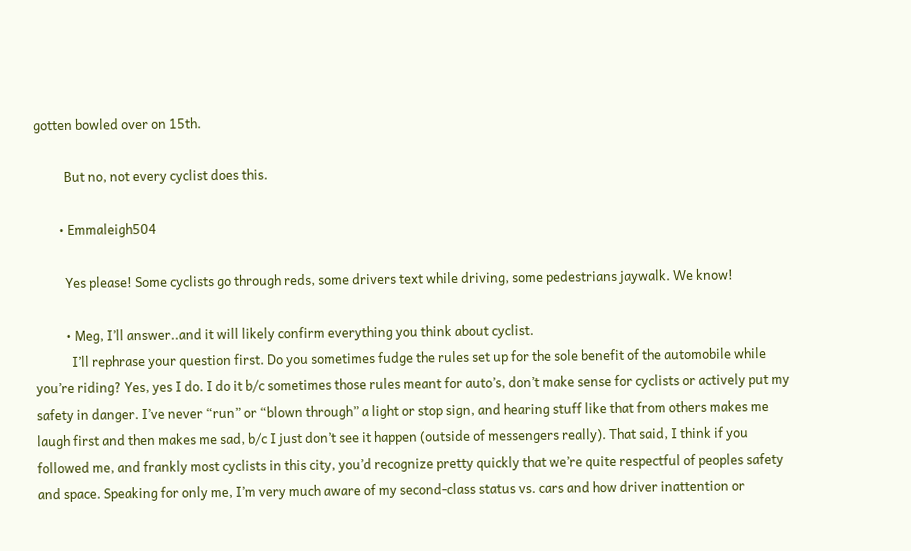gotten bowled over on 15th.

          But no, not every cyclist does this.

        • Emmaleigh504

          Yes please! Some cyclists go through reds, some drivers text while driving, some pedestrians jaywalk. We know!

          • Meg, I’ll answer..and it will likely confirm everything you think about cyclist.
            I’ll rephrase your question first. Do you sometimes fudge the rules set up for the sole benefit of the automobile while you’re riding? Yes, yes I do. I do it b/c sometimes those rules meant for auto’s, don’t make sense for cyclists or actively put my safety in danger. I’ve never “run” or “blown through” a light or stop sign, and hearing stuff like that from others makes me laugh first and then makes me sad, b/c I just don’t see it happen (outside of messengers really). That said, I think if you followed me, and frankly most cyclists in this city, you’d recognize pretty quickly that we’re quite respectful of peoples safety and space. Speaking for only me, I’m very much aware of my second-class status vs. cars and how driver inattention or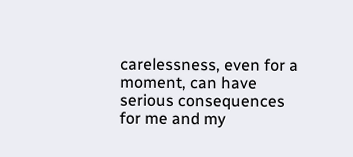carelessness, even for a moment, can have serious consequences for me and my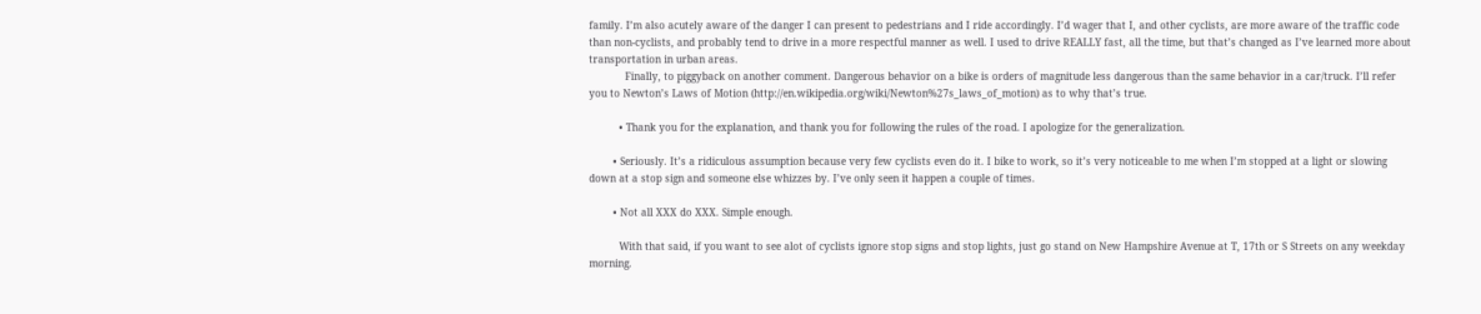family. I’m also acutely aware of the danger I can present to pedestrians and I ride accordingly. I’d wager that I, and other cyclists, are more aware of the traffic code than non-cyclists, and probably tend to drive in a more respectful manner as well. I used to drive REALLY fast, all the time, but that’s changed as I’ve learned more about transportation in urban areas.
            Finally, to piggyback on another comment. Dangerous behavior on a bike is orders of magnitude less dangerous than the same behavior in a car/truck. I’ll refer you to Newton’s Laws of Motion (http://en.wikipedia.org/wiki/Newton%27s_laws_of_motion) as to why that’s true.

          • Thank you for the explanation, and thank you for following the rules of the road. I apologize for the generalization.

        • Seriously. It’s a ridiculous assumption because very few cyclists even do it. I bike to work, so it’s very noticeable to me when I’m stopped at a light or slowing down at a stop sign and someone else whizzes by. I’ve only seen it happen a couple of times.

        • Not all XXX do XXX. Simple enough.

          With that said, if you want to see alot of cyclists ignore stop signs and stop lights, just go stand on New Hampshire Avenue at T, 17th or S Streets on any weekday morning.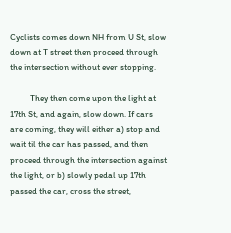Cyclists comes down NH from U St, slow down at T street then proceed through the intersection without ever stopping.

          They then come upon the light at 17th St, and again, slow down. If cars are coming, they will either a) stop and wait til the car has passed, and then proceed through the intersection against the light, or b) slowly pedal up 17th passed the car, cross the street,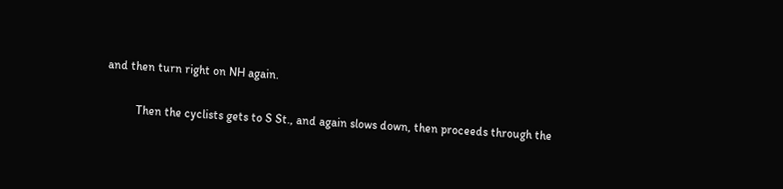and then turn right on NH again.

          Then the cyclists gets to S St., and again slows down, then proceeds through the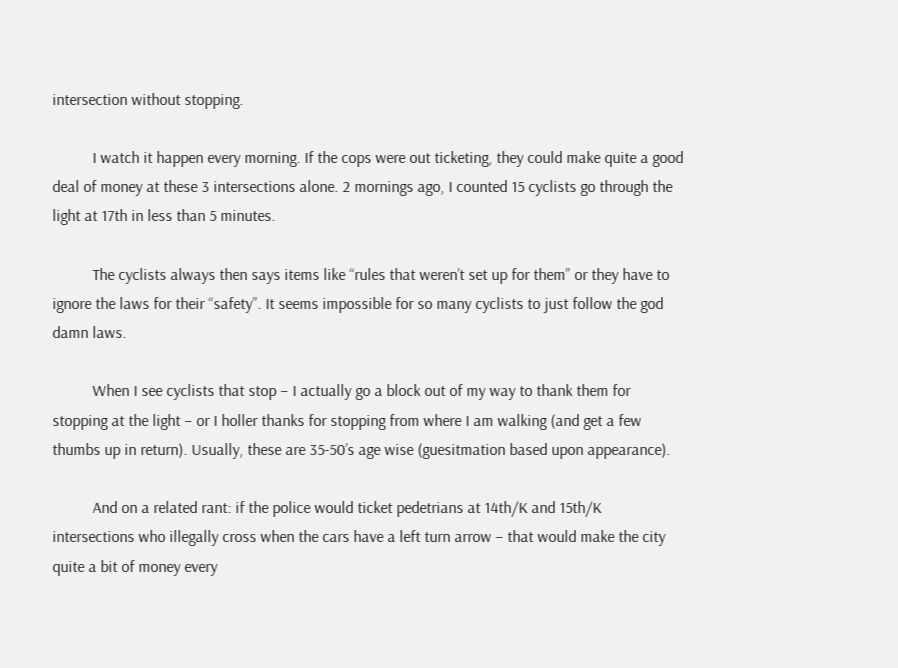intersection without stopping.

          I watch it happen every morning. If the cops were out ticketing, they could make quite a good deal of money at these 3 intersections alone. 2 mornings ago, I counted 15 cyclists go through the light at 17th in less than 5 minutes.

          The cyclists always then says items like “rules that weren’t set up for them” or they have to ignore the laws for their “safety”. It seems impossible for so many cyclists to just follow the god damn laws.

          When I see cyclists that stop – I actually go a block out of my way to thank them for stopping at the light – or I holler thanks for stopping from where I am walking (and get a few thumbs up in return). Usually, these are 35-50’s age wise (guesitmation based upon appearance).

          And on a related rant: if the police would ticket pedetrians at 14th/K and 15th/K intersections who illegally cross when the cars have a left turn arrow – that would make the city quite a bit of money every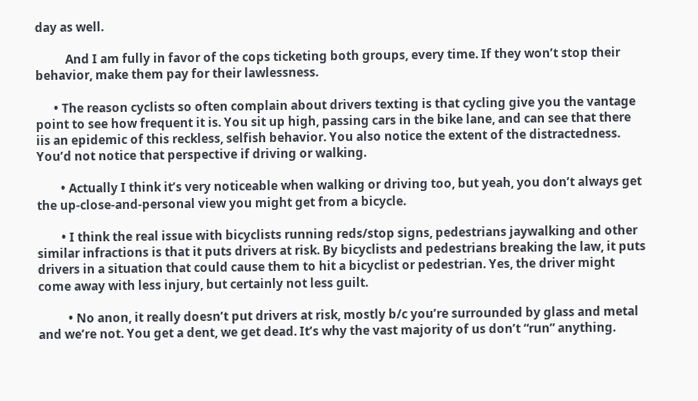day as well.

          And I am fully in favor of the cops ticketing both groups, every time. If they won’t stop their behavior, make them pay for their lawlessness.

      • The reason cyclists so often complain about drivers texting is that cycling give you the vantage point to see how frequent it is. You sit up high, passing cars in the bike lane, and can see that there iis an epidemic of this reckless, selfish behavior. You also notice the extent of the distractedness. You’d not notice that perspective if driving or walking.

        • Actually I think it’s very noticeable when walking or driving too, but yeah, you don’t always get the up-close-and-personal view you might get from a bicycle.

        • I think the real issue with bicyclists running reds/stop signs, pedestrians jaywalking and other similar infractions is that it puts drivers at risk. By bicyclists and pedestrians breaking the law, it puts drivers in a situation that could cause them to hit a bicyclist or pedestrian. Yes, the driver might come away with less injury, but certainly not less guilt.

          • No anon, it really doesn’t put drivers at risk, mostly b/c you’re surrounded by glass and metal and we’re not. You get a dent, we get dead. It’s why the vast majority of us don’t “run” anything.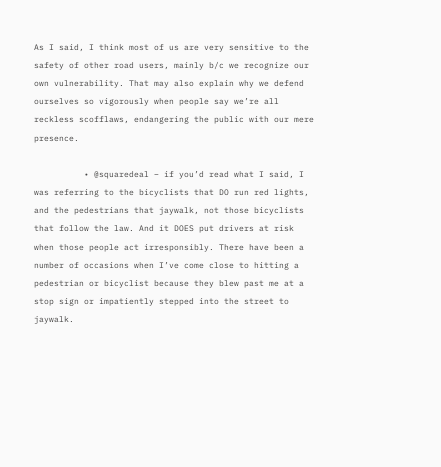As I said, I think most of us are very sensitive to the safety of other road users, mainly b/c we recognize our own vulnerability. That may also explain why we defend ourselves so vigorously when people say we’re all reckless scofflaws, endangering the public with our mere presence.

          • @squaredeal – if you’d read what I said, I was referring to the bicyclists that DO run red lights, and the pedestrians that jaywalk, not those bicyclists that follow the law. And it DOES put drivers at risk when those people act irresponsibly. There have been a number of occasions when I’ve come close to hitting a pedestrian or bicyclist because they blew past me at a stop sign or impatiently stepped into the street to jaywalk.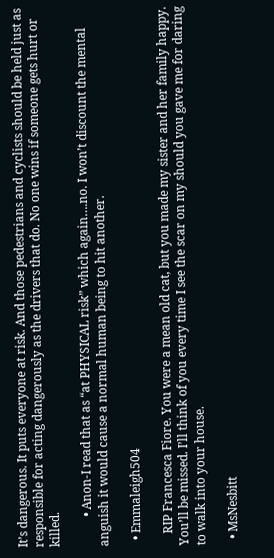It’s dangerous. It puts everyone at risk. And those pedestrians and cyclists should be held just as responsible for acting dangerously as the drivers that do. No one wins if someone gets hurt or killed.

          • Anon-I read that as “at PHYSICAL risk” which again….no. I won’t discount the mental anguish it would cause a normal human being to hit another.

  • Emmaleigh504

    RIP Francesca Fiore. You were a mean old cat, but you made my sister and her family happy. You’ll be missed. I’ll think of you every time I see the scar on my should you gave me for daring to walk into your house.

  • MsNesbitt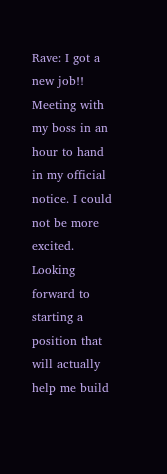Rave: I got a new job!! Meeting with my boss in an hour to hand in my official notice. I could not be more excited. Looking forward to starting a position that will actually help me build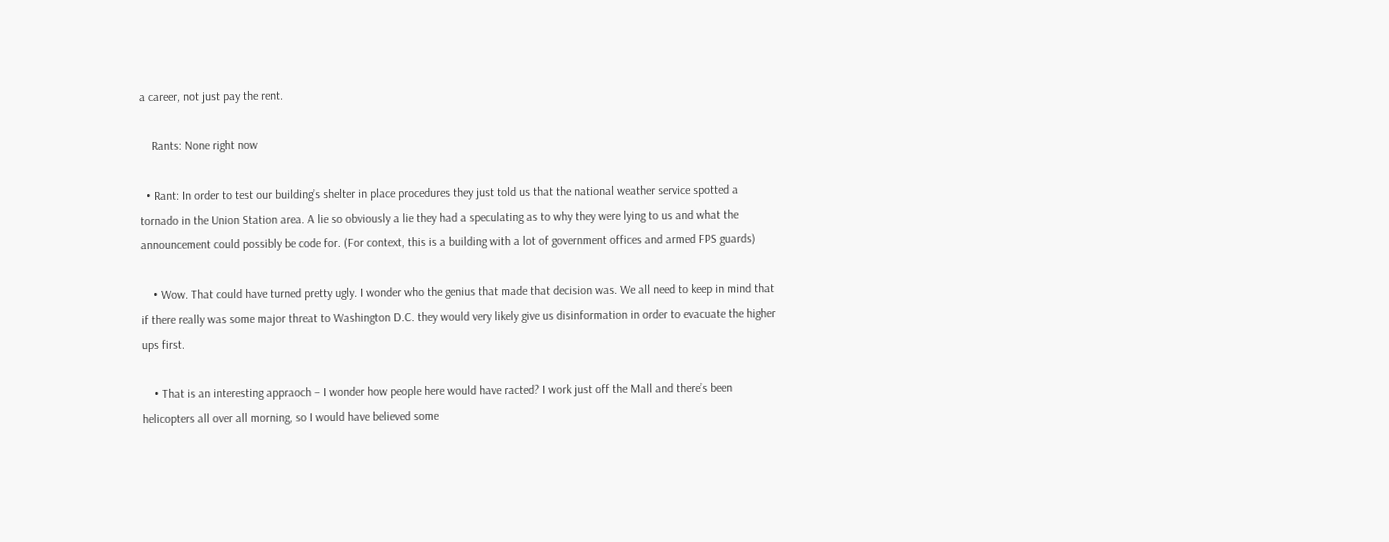a career, not just pay the rent.

    Rants: None right now

  • Rant: In order to test our building’s shelter in place procedures they just told us that the national weather service spotted a tornado in the Union Station area. A lie so obviously a lie they had a speculating as to why they were lying to us and what the announcement could possibly be code for. (For context, this is a building with a lot of government offices and armed FPS guards)

    • Wow. That could have turned pretty ugly. I wonder who the genius that made that decision was. We all need to keep in mind that if there really was some major threat to Washington D.C. they would very likely give us disinformation in order to evacuate the higher ups first.

    • That is an interesting appraoch – I wonder how people here would have racted? I work just off the Mall and there’s been helicopters all over all morning, so I would have believed some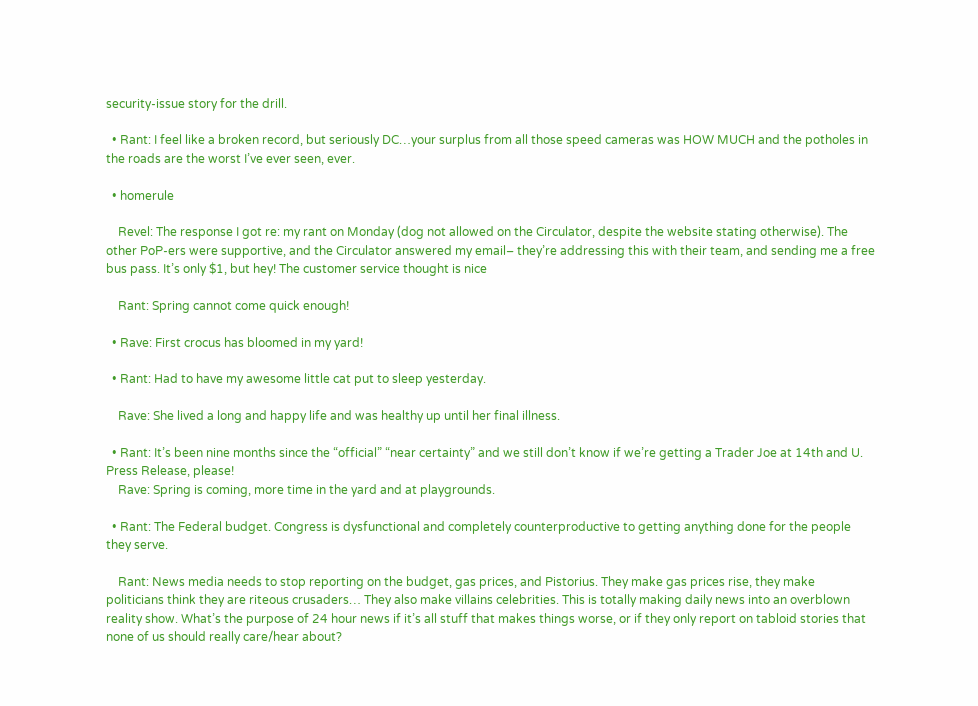security-issue story for the drill.

  • Rant: I feel like a broken record, but seriously DC…your surplus from all those speed cameras was HOW MUCH and the potholes in the roads are the worst I’ve ever seen, ever.

  • homerule

    Revel: The response I got re: my rant on Monday (dog not allowed on the Circulator, despite the website stating otherwise). The other PoP-ers were supportive, and the Circulator answered my email– they’re addressing this with their team, and sending me a free bus pass. It’s only $1, but hey! The customer service thought is nice

    Rant: Spring cannot come quick enough!

  • Rave: First crocus has bloomed in my yard!

  • Rant: Had to have my awesome little cat put to sleep yesterday.

    Rave: She lived a long and happy life and was healthy up until her final illness.

  • Rant: It’s been nine months since the “official” “near certainty” and we still don’t know if we’re getting a Trader Joe at 14th and U. Press Release, please!
    Rave: Spring is coming, more time in the yard and at playgrounds.

  • Rant: The Federal budget. Congress is dysfunctional and completely counterproductive to getting anything done for the people they serve.

    Rant: News media needs to stop reporting on the budget, gas prices, and Pistorius. They make gas prices rise, they make politicians think they are riteous crusaders… They also make villains celebrities. This is totally making daily news into an overblown reality show. What’s the purpose of 24 hour news if it’s all stuff that makes things worse, or if they only report on tabloid stories that none of us should really care/hear about?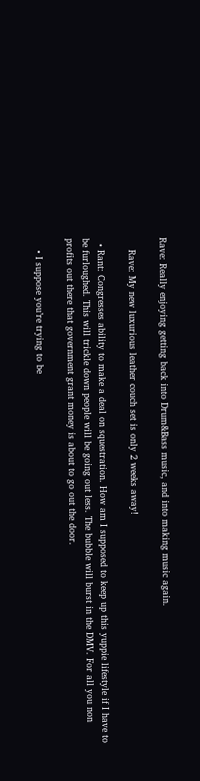Rave: Really enjoying getting back into Drum&Bass music, and into making music again.

    Rave: My new luxurious leather couch set is only 2 weeks away!

  • Rant: Congresses ability to make a deal on squestration. How am I supposed to keep up this yuppie lifestyle if I have to be furloughed. This will trickle down people will be going out less. The bubble will burst in the DMV. For all you non profits out there that government grant money is about to go out the door.

    • I suppose you’re trying to be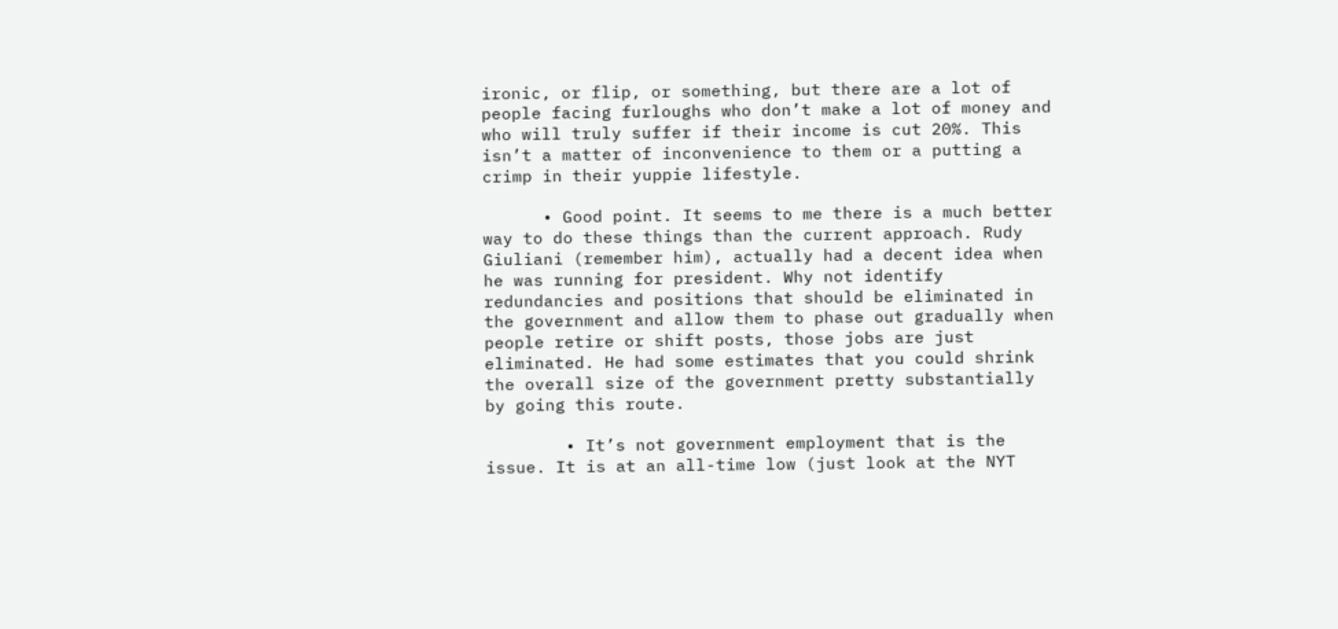ironic, or flip, or something, but there are a lot of people facing furloughs who don’t make a lot of money and who will truly suffer if their income is cut 20%. This isn’t a matter of inconvenience to them or a putting a crimp in their yuppie lifestyle.

      • Good point. It seems to me there is a much better way to do these things than the current approach. Rudy Giuliani (remember him), actually had a decent idea when he was running for president. Why not identify redundancies and positions that should be eliminated in the government and allow them to phase out gradually when people retire or shift posts, those jobs are just eliminated. He had some estimates that you could shrink the overall size of the government pretty substantially by going this route.

        • It’s not government employment that is the issue. It is at an all-time low (just look at the NYT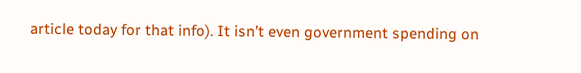article today for that info). It isn’t even government spending on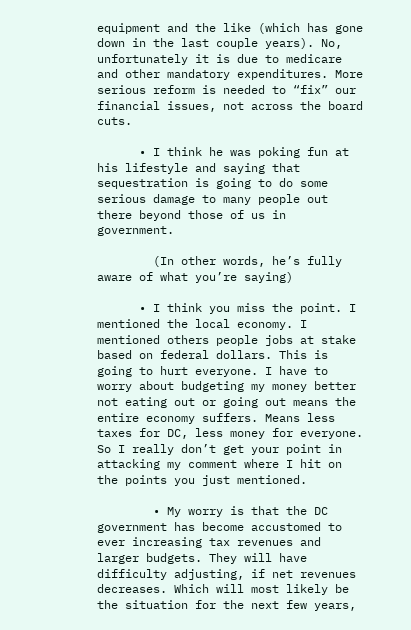equipment and the like (which has gone down in the last couple years). No, unfortunately it is due to medicare and other mandatory expenditures. More serious reform is needed to “fix” our financial issues, not across the board cuts.

      • I think he was poking fun at his lifestyle and saying that sequestration is going to do some serious damage to many people out there beyond those of us in government.

        (In other words, he’s fully aware of what you’re saying)

      • I think you miss the point. I mentioned the local economy. I mentioned others people jobs at stake based on federal dollars. This is going to hurt everyone. I have to worry about budgeting my money better not eating out or going out means the entire economy suffers. Means less taxes for DC, less money for everyone. So I really don’t get your point in attacking my comment where I hit on the points you just mentioned.

        • My worry is that the DC government has become accustomed to ever increasing tax revenues and larger budgets. They will have difficulty adjusting, if net revenues decreases. Which will most likely be the situation for the next few years,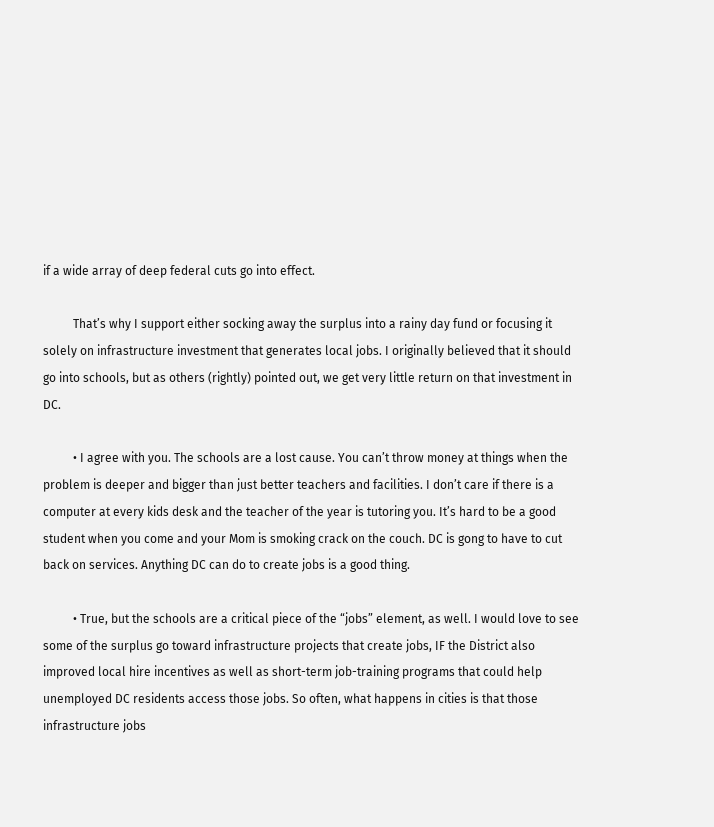if a wide array of deep federal cuts go into effect.

          That’s why I support either socking away the surplus into a rainy day fund or focusing it solely on infrastructure investment that generates local jobs. I originally believed that it should go into schools, but as others (rightly) pointed out, we get very little return on that investment in DC.

          • I agree with you. The schools are a lost cause. You can’t throw money at things when the problem is deeper and bigger than just better teachers and facilities. I don’t care if there is a computer at every kids desk and the teacher of the year is tutoring you. It’s hard to be a good student when you come and your Mom is smoking crack on the couch. DC is gong to have to cut back on services. Anything DC can do to create jobs is a good thing.

          • True, but the schools are a critical piece of the “jobs” element, as well. I would love to see some of the surplus go toward infrastructure projects that create jobs, IF the District also improved local hire incentives as well as short-term job-training programs that could help unemployed DC residents access those jobs. So often, what happens in cities is that those infrastructure jobs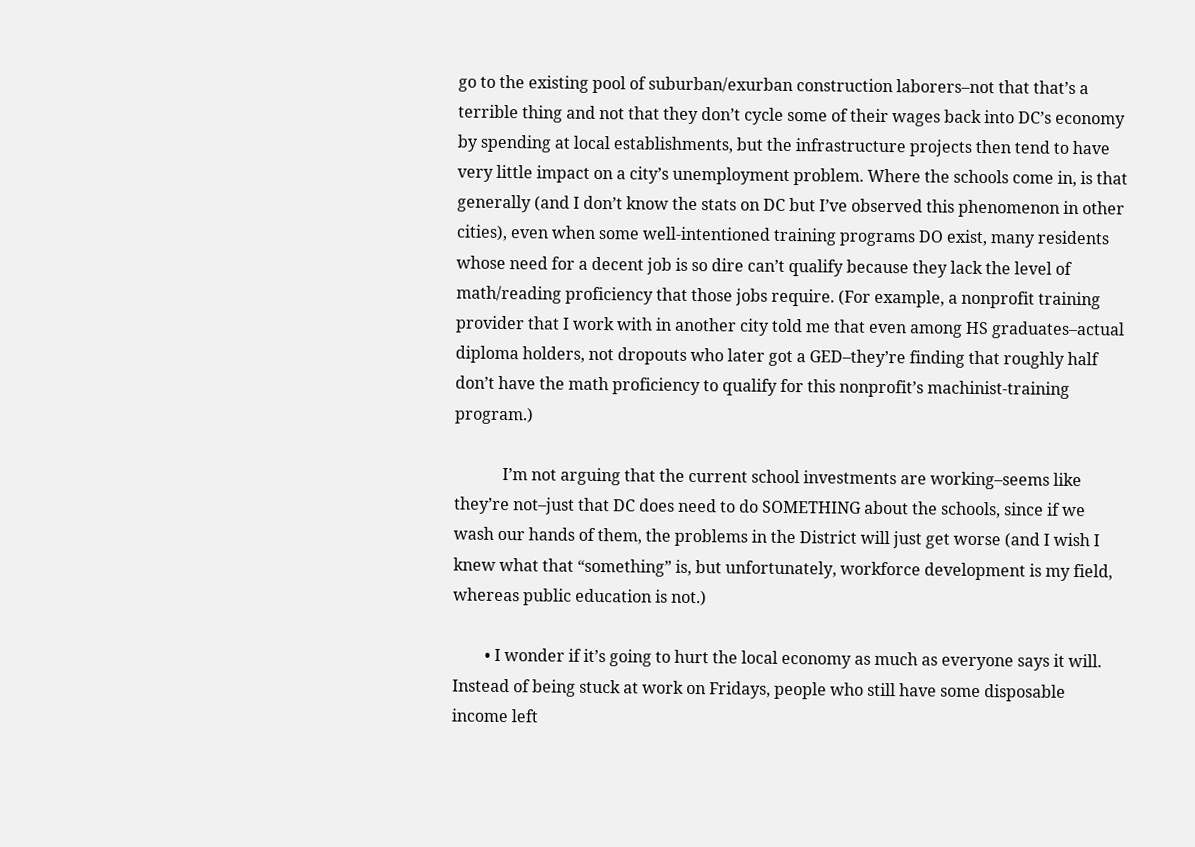go to the existing pool of suburban/exurban construction laborers–not that that’s a terrible thing and not that they don’t cycle some of their wages back into DC’s economy by spending at local establishments, but the infrastructure projects then tend to have very little impact on a city’s unemployment problem. Where the schools come in, is that generally (and I don’t know the stats on DC but I’ve observed this phenomenon in other cities), even when some well-intentioned training programs DO exist, many residents whose need for a decent job is so dire can’t qualify because they lack the level of math/reading proficiency that those jobs require. (For example, a nonprofit training provider that I work with in another city told me that even among HS graduates–actual diploma holders, not dropouts who later got a GED–they’re finding that roughly half don’t have the math proficiency to qualify for this nonprofit’s machinist-training program.)

            I’m not arguing that the current school investments are working–seems like they’re not–just that DC does need to do SOMETHING about the schools, since if we wash our hands of them, the problems in the District will just get worse (and I wish I knew what that “something” is, but unfortunately, workforce development is my field, whereas public education is not.)

        • I wonder if it’s going to hurt the local economy as much as everyone says it will. Instead of being stuck at work on Fridays, people who still have some disposable income left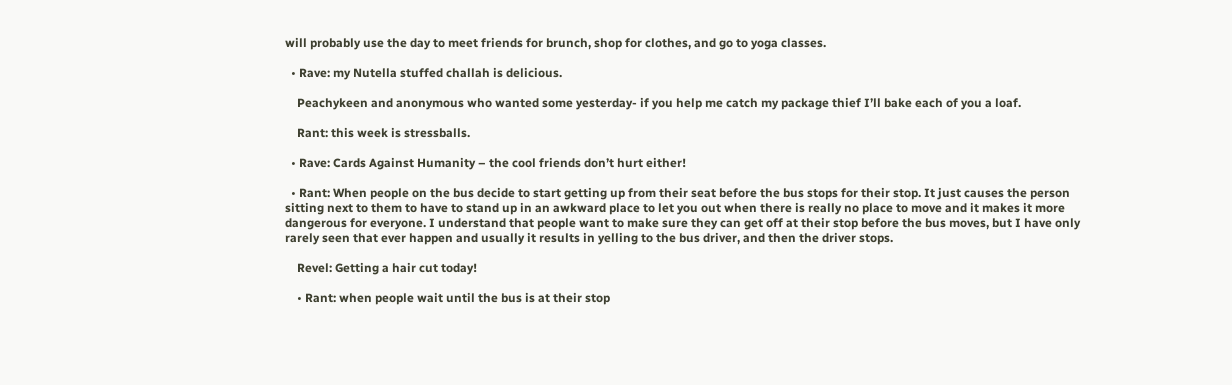will probably use the day to meet friends for brunch, shop for clothes, and go to yoga classes.

  • Rave: my Nutella stuffed challah is delicious.

    Peachykeen and anonymous who wanted some yesterday- if you help me catch my package thief I’ll bake each of you a loaf.

    Rant: this week is stressballs.

  • Rave: Cards Against Humanity – the cool friends don’t hurt either!

  • Rant: When people on the bus decide to start getting up from their seat before the bus stops for their stop. It just causes the person sitting next to them to have to stand up in an awkward place to let you out when there is really no place to move and it makes it more dangerous for everyone. I understand that people want to make sure they can get off at their stop before the bus moves, but I have only rarely seen that ever happen and usually it results in yelling to the bus driver, and then the driver stops.

    Revel: Getting a hair cut today!

    • Rant: when people wait until the bus is at their stop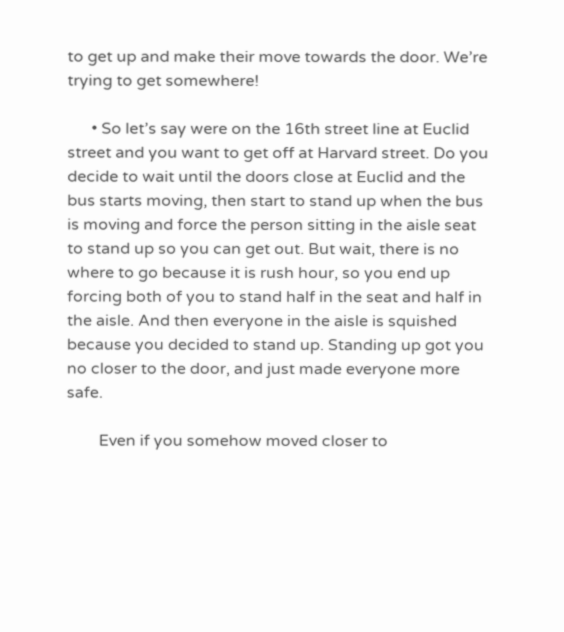to get up and make their move towards the door. We’re trying to get somewhere!

      • So let’s say were on the 16th street line at Euclid street and you want to get off at Harvard street. Do you decide to wait until the doors close at Euclid and the bus starts moving, then start to stand up when the bus is moving and force the person sitting in the aisle seat to stand up so you can get out. But wait, there is no where to go because it is rush hour, so you end up forcing both of you to stand half in the seat and half in the aisle. And then everyone in the aisle is squished because you decided to stand up. Standing up got you no closer to the door, and just made everyone more safe.

        Even if you somehow moved closer to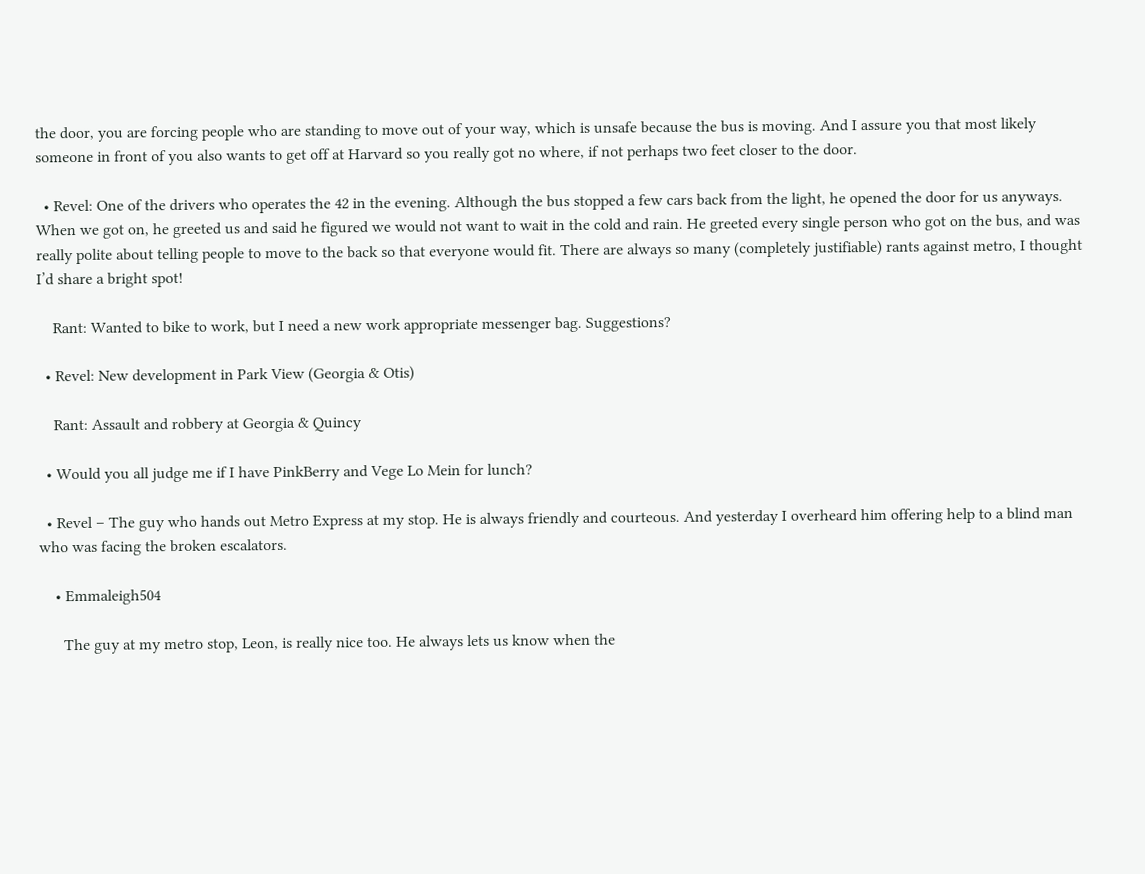the door, you are forcing people who are standing to move out of your way, which is unsafe because the bus is moving. And I assure you that most likely someone in front of you also wants to get off at Harvard so you really got no where, if not perhaps two feet closer to the door.

  • Revel: One of the drivers who operates the 42 in the evening. Although the bus stopped a few cars back from the light, he opened the door for us anyways. When we got on, he greeted us and said he figured we would not want to wait in the cold and rain. He greeted every single person who got on the bus, and was really polite about telling people to move to the back so that everyone would fit. There are always so many (completely justifiable) rants against metro, I thought I’d share a bright spot!

    Rant: Wanted to bike to work, but I need a new work appropriate messenger bag. Suggestions?

  • Revel: New development in Park View (Georgia & Otis)

    Rant: Assault and robbery at Georgia & Quincy

  • Would you all judge me if I have PinkBerry and Vege Lo Mein for lunch?

  • Revel – The guy who hands out Metro Express at my stop. He is always friendly and courteous. And yesterday I overheard him offering help to a blind man who was facing the broken escalators.

    • Emmaleigh504

      The guy at my metro stop, Leon, is really nice too. He always lets us know when the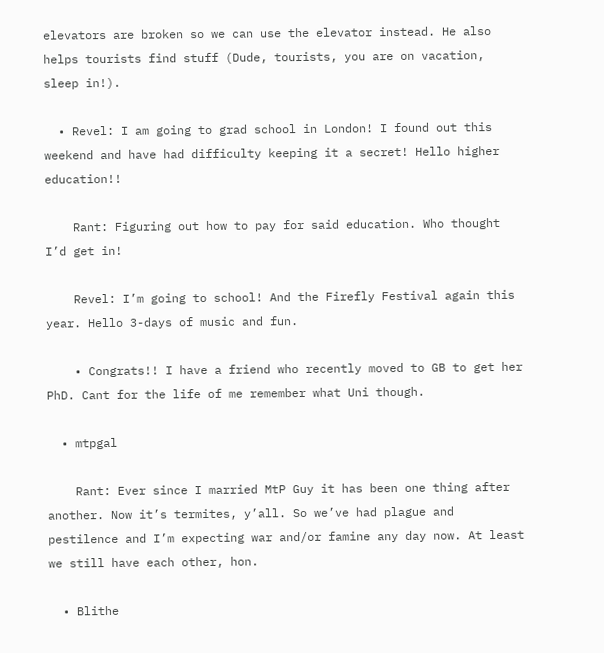elevators are broken so we can use the elevator instead. He also helps tourists find stuff (Dude, tourists, you are on vacation, sleep in!).

  • Revel: I am going to grad school in London! I found out this weekend and have had difficulty keeping it a secret! Hello higher education!!

    Rant: Figuring out how to pay for said education. Who thought I’d get in!

    Revel: I’m going to school! And the Firefly Festival again this year. Hello 3-days of music and fun.

    • Congrats!! I have a friend who recently moved to GB to get her PhD. Cant for the life of me remember what Uni though.

  • mtpgal

    Rant: Ever since I married MtP Guy it has been one thing after another. Now it’s termites, y’all. So we’ve had plague and pestilence and I’m expecting war and/or famine any day now. At least we still have each other, hon.

  • Blithe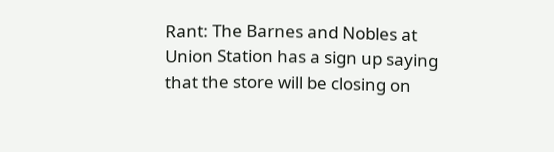Rant: The Barnes and Nobles at Union Station has a sign up saying that the store will be closing on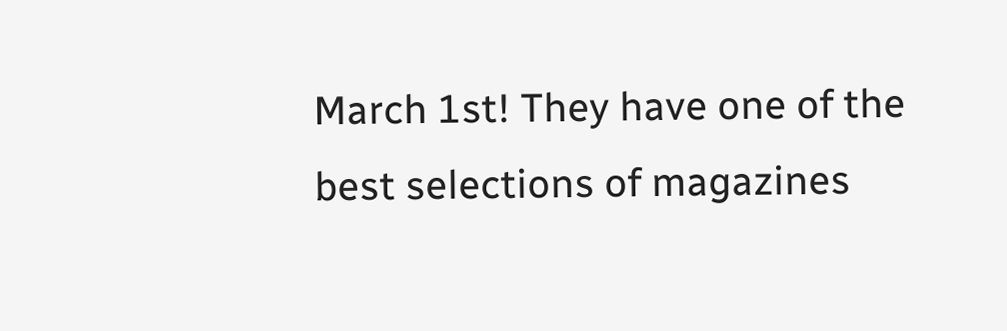March 1st! They have one of the best selections of magazines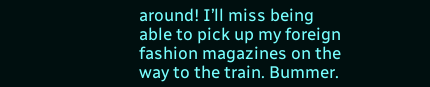around! I’ll miss being able to pick up my foreign fashion magazines on the way to the train. Bummer.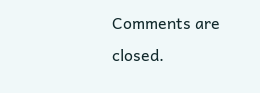Comments are closed.